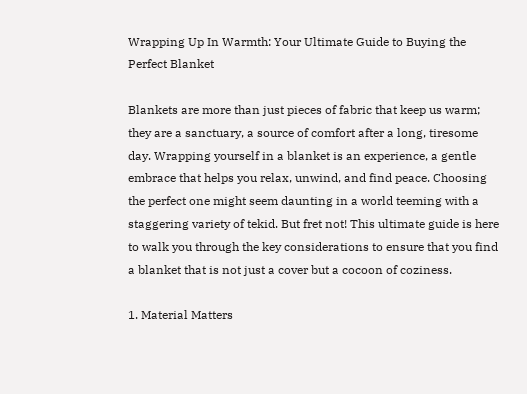Wrapping Up In Warmth: Your Ultimate Guide to Buying the Perfect Blanket

Blankets are more than just pieces of fabric that keep us warm; they are a sanctuary, a source of comfort after a long, tiresome day. Wrapping yourself in a blanket is an experience, a gentle embrace that helps you relax, unwind, and find peace. Choosing the perfect one might seem daunting in a world teeming with a staggering variety of tekid. But fret not! This ultimate guide is here to walk you through the key considerations to ensure that you find a blanket that is not just a cover but a cocoon of coziness.

1. Material Matters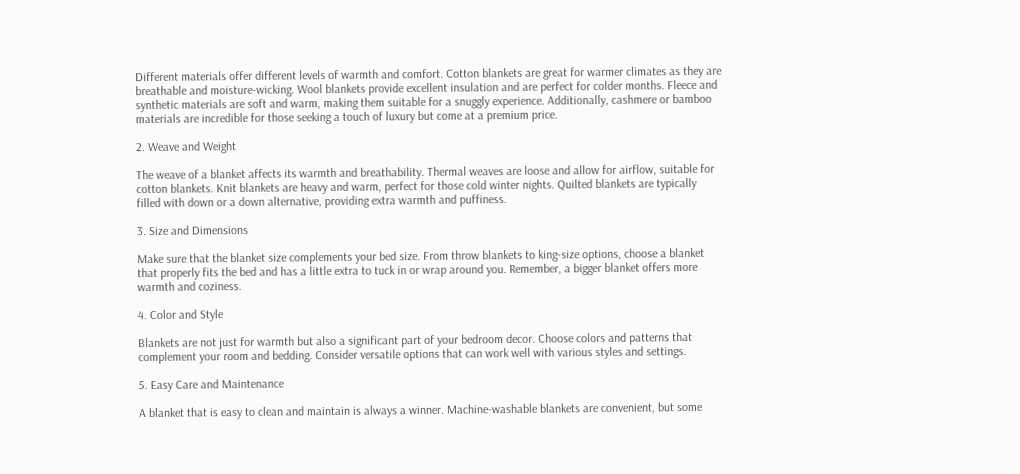Different materials offer different levels of warmth and comfort. Cotton blankets are great for warmer climates as they are breathable and moisture-wicking. Wool blankets provide excellent insulation and are perfect for colder months. Fleece and synthetic materials are soft and warm, making them suitable for a snuggly experience. Additionally, cashmere or bamboo materials are incredible for those seeking a touch of luxury but come at a premium price.

2. Weave and Weight

The weave of a blanket affects its warmth and breathability. Thermal weaves are loose and allow for airflow, suitable for cotton blankets. Knit blankets are heavy and warm, perfect for those cold winter nights. Quilted blankets are typically filled with down or a down alternative, providing extra warmth and puffiness.

3. Size and Dimensions

Make sure that the blanket size complements your bed size. From throw blankets to king-size options, choose a blanket that properly fits the bed and has a little extra to tuck in or wrap around you. Remember, a bigger blanket offers more warmth and coziness.

4. Color and Style

Blankets are not just for warmth but also a significant part of your bedroom decor. Choose colors and patterns that complement your room and bedding. Consider versatile options that can work well with various styles and settings.

5. Easy Care and Maintenance

A blanket that is easy to clean and maintain is always a winner. Machine-washable blankets are convenient, but some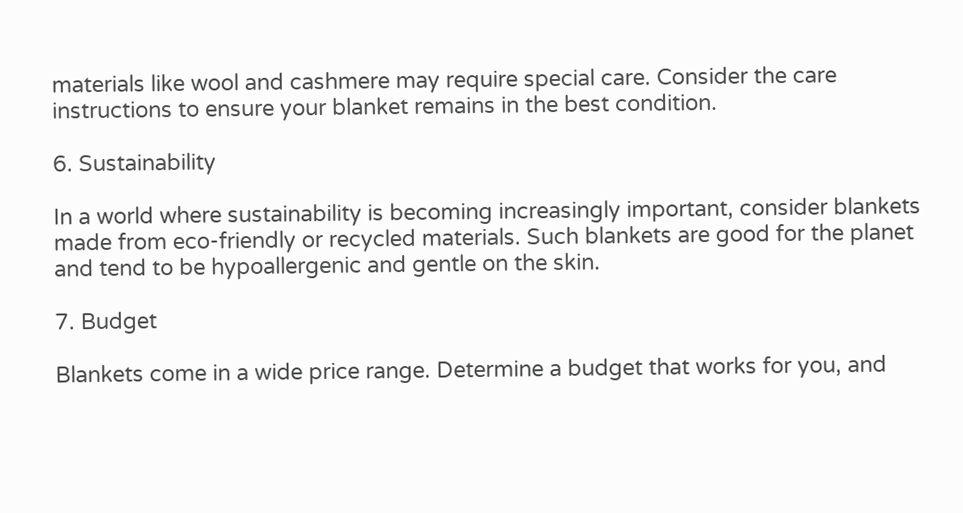materials like wool and cashmere may require special care. Consider the care instructions to ensure your blanket remains in the best condition.

6. Sustainability

In a world where sustainability is becoming increasingly important, consider blankets made from eco-friendly or recycled materials. Such blankets are good for the planet and tend to be hypoallergenic and gentle on the skin.

7. Budget

Blankets come in a wide price range. Determine a budget that works for you, and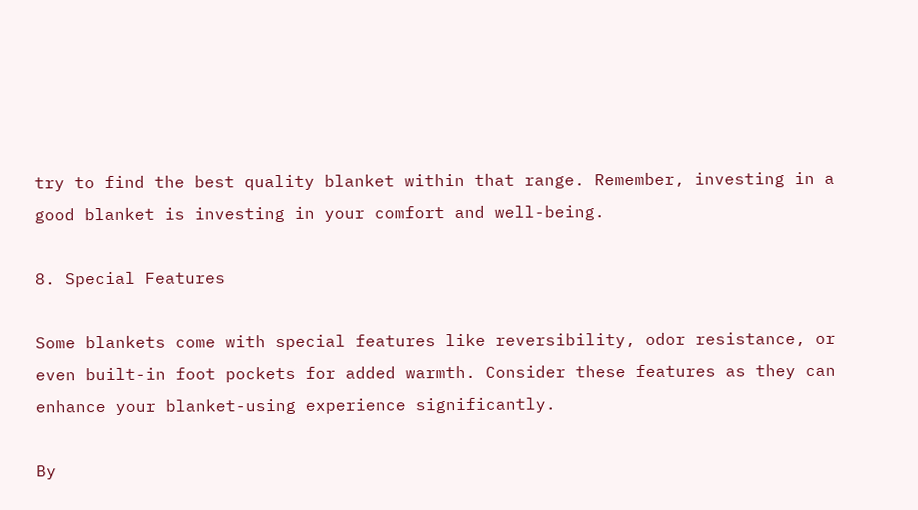try to find the best quality blanket within that range. Remember, investing in a good blanket is investing in your comfort and well-being.

8. Special Features

Some blankets come with special features like reversibility, odor resistance, or even built-in foot pockets for added warmth. Consider these features as they can enhance your blanket-using experience significantly.

By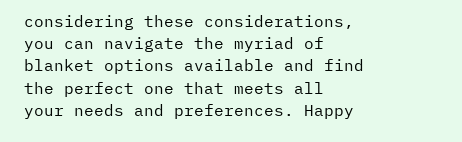considering these considerations, you can navigate the myriad of blanket options available and find the perfect one that meets all your needs and preferences. Happy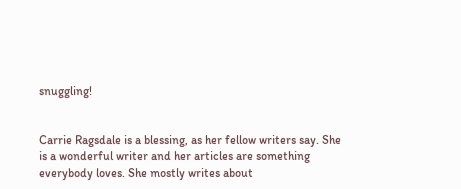snuggling!


Carrie Ragsdale is a blessing, as her fellow writers say. She is a wonderful writer and her articles are something everybody loves. She mostly writes about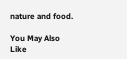nature and food.

You May Also Like